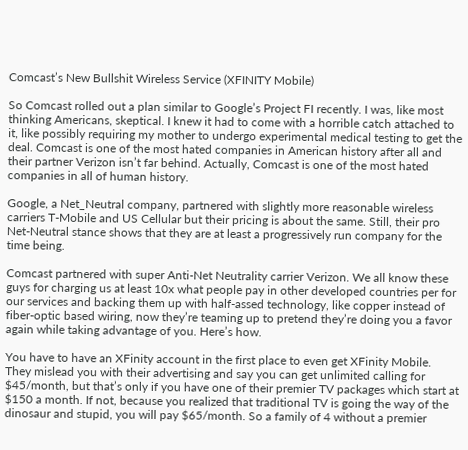Comcast’s New Bullshit Wireless Service (XFINITY Mobile)

So Comcast rolled out a plan similar to Google’s Project FI recently. I was, like most thinking Americans, skeptical. I knew it had to come with a horrible catch attached to it, like possibly requiring my mother to undergo experimental medical testing to get the deal. Comcast is one of the most hated companies in American history after all and their partner Verizon isn’t far behind. Actually, Comcast is one of the most hated companies in all of human history.

Google, a Net_Neutral company, partnered with slightly more reasonable wireless carriers T-Mobile and US Cellular but their pricing is about the same. Still, their pro Net-Neutral stance shows that they are at least a progressively run company for the time being.

Comcast partnered with super Anti-Net Neutrality carrier Verizon. We all know these guys for charging us at least 10x what people pay in other developed countries per for our services and backing them up with half-assed technology, like copper instead of fiber-optic based wiring, now they’re teaming up to pretend they’re doing you a favor again while taking advantage of you. Here’s how.

You have to have an XFinity account in the first place to even get XFinity Mobile. They mislead you with their advertising and say you can get unlimited calling for $45/month, but that’s only if you have one of their premier TV packages which start at $150 a month. If not, because you realized that traditional TV is going the way of the dinosaur and stupid, you will pay $65/month. So a family of 4 without a premier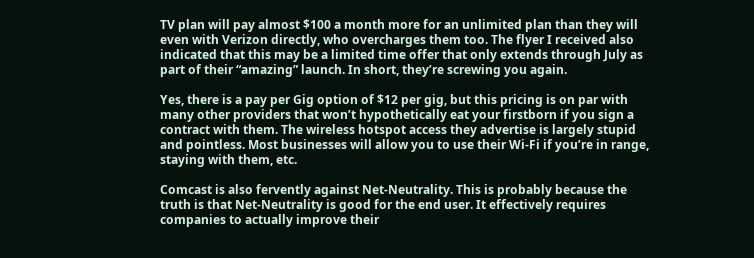TV plan will pay almost $100 a month more for an unlimited plan than they will even with Verizon directly, who overcharges them too. The flyer I received also indicated that this may be a limited time offer that only extends through July as part of their “amazing” launch. In short, they’re screwing you again.

Yes, there is a pay per Gig option of $12 per gig, but this pricing is on par with many other providers that won’t hypothetically eat your firstborn if you sign a contract with them. The wireless hotspot access they advertise is largely stupid and pointless. Most businesses will allow you to use their Wi-Fi if you’re in range, staying with them, etc.

Comcast is also fervently against Net-Neutrality. This is probably because the truth is that Net-Neutrality is good for the end user. It effectively requires companies to actually improve their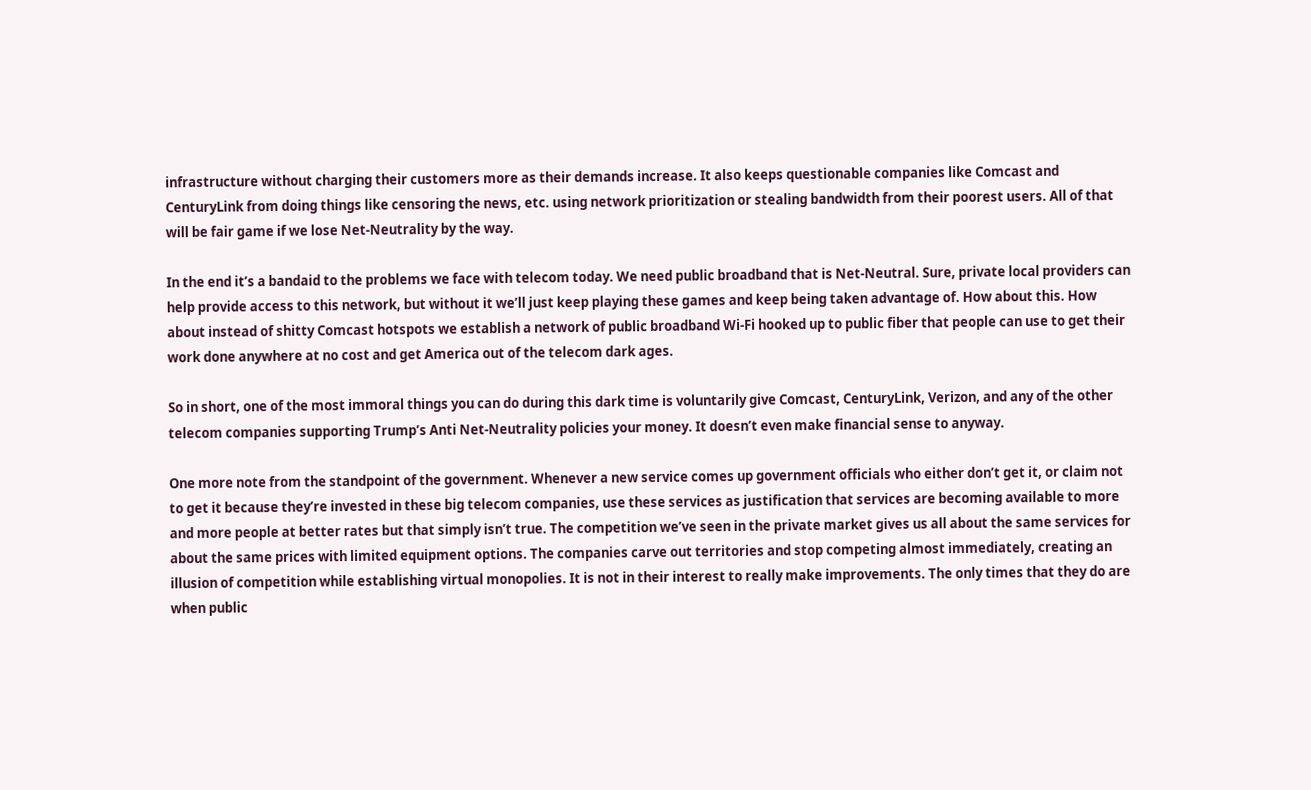infrastructure without charging their customers more as their demands increase. It also keeps questionable companies like Comcast and CenturyLink from doing things like censoring the news, etc. using network prioritization or stealing bandwidth from their poorest users. All of that will be fair game if we lose Net-Neutrality by the way.

In the end it’s a bandaid to the problems we face with telecom today. We need public broadband that is Net-Neutral. Sure, private local providers can help provide access to this network, but without it we’ll just keep playing these games and keep being taken advantage of. How about this. How about instead of shitty Comcast hotspots we establish a network of public broadband Wi-Fi hooked up to public fiber that people can use to get their work done anywhere at no cost and get America out of the telecom dark ages.

So in short, one of the most immoral things you can do during this dark time is voluntarily give Comcast, CenturyLink, Verizon, and any of the other telecom companies supporting Trump’s Anti Net-Neutrality policies your money. It doesn’t even make financial sense to anyway.

One more note from the standpoint of the government. Whenever a new service comes up government officials who either don’t get it, or claim not to get it because they’re invested in these big telecom companies, use these services as justification that services are becoming available to more and more people at better rates but that simply isn’t true. The competition we’ve seen in the private market gives us all about the same services for about the same prices with limited equipment options. The companies carve out territories and stop competing almost immediately, creating an illusion of competition while establishing virtual monopolies. It is not in their interest to really make improvements. The only times that they do are when public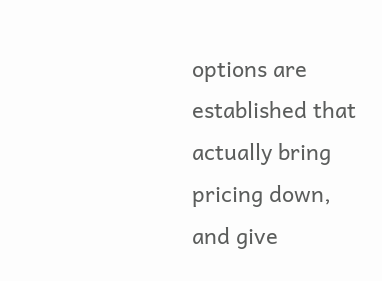options are established that actually bring pricing down, and give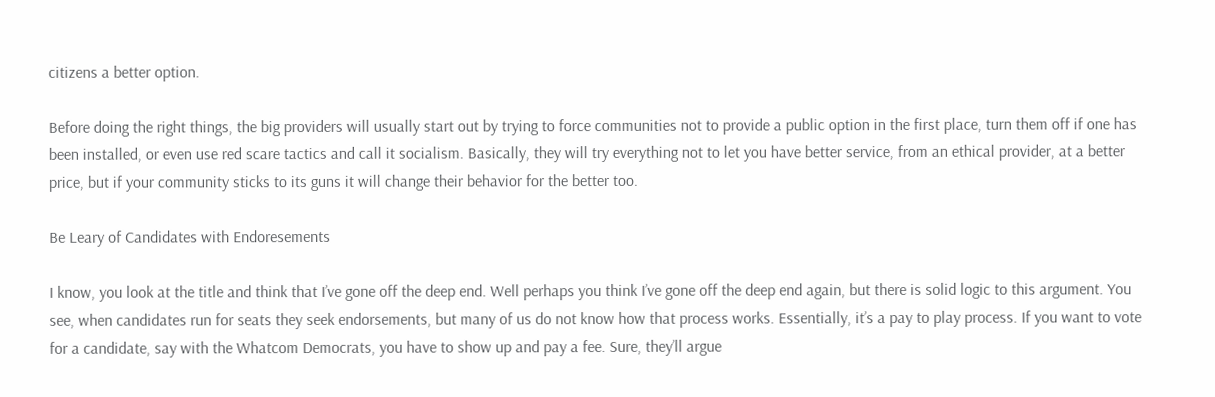citizens a better option.

Before doing the right things, the big providers will usually start out by trying to force communities not to provide a public option in the first place, turn them off if one has been installed, or even use red scare tactics and call it socialism. Basically, they will try everything not to let you have better service, from an ethical provider, at a better price, but if your community sticks to its guns it will change their behavior for the better too.

Be Leary of Candidates with Endoresements

I know, you look at the title and think that I’ve gone off the deep end. Well perhaps you think I’ve gone off the deep end again, but there is solid logic to this argument. You see, when candidates run for seats they seek endorsements, but many of us do not know how that process works. Essentially, it’s a pay to play process. If you want to vote for a candidate, say with the Whatcom Democrats, you have to show up and pay a fee. Sure, they’ll argue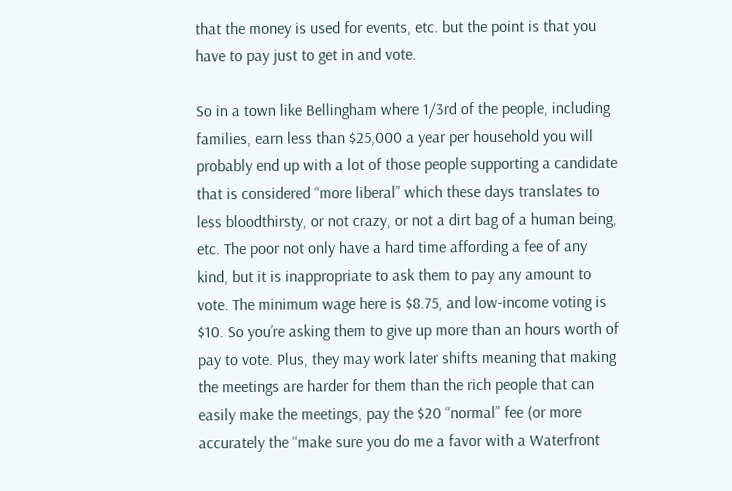that the money is used for events, etc. but the point is that you have to pay just to get in and vote.

So in a town like Bellingham where 1/3rd of the people, including families, earn less than $25,000 a year per household you will probably end up with a lot of those people supporting a candidate that is considered “more liberal” which these days translates to less bloodthirsty, or not crazy, or not a dirt bag of a human being, etc. The poor not only have a hard time affording a fee of any kind, but it is inappropriate to ask them to pay any amount to vote. The minimum wage here is $8.75, and low-income voting is $10. So you’re asking them to give up more than an hours worth of pay to vote. Plus, they may work later shifts meaning that making the meetings are harder for them than the rich people that can easily make the meetings, pay the $20 “normal” fee (or more accurately the “make sure you do me a favor with a Waterfront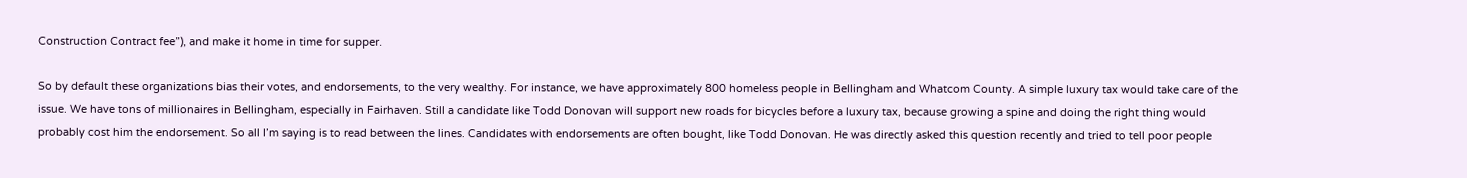Construction Contract fee”), and make it home in time for supper.

So by default these organizations bias their votes, and endorsements, to the very wealthy. For instance, we have approximately 800 homeless people in Bellingham and Whatcom County. A simple luxury tax would take care of the issue. We have tons of millionaires in Bellingham, especially in Fairhaven. Still a candidate like Todd Donovan will support new roads for bicycles before a luxury tax, because growing a spine and doing the right thing would probably cost him the endorsement. So all I’m saying is to read between the lines. Candidates with endorsements are often bought, like Todd Donovan. He was directly asked this question recently and tried to tell poor people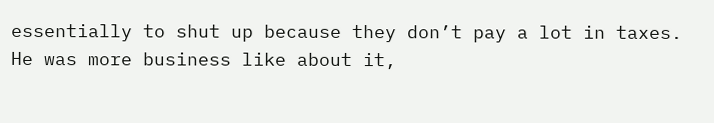essentially to shut up because they don’t pay a lot in taxes. He was more business like about it,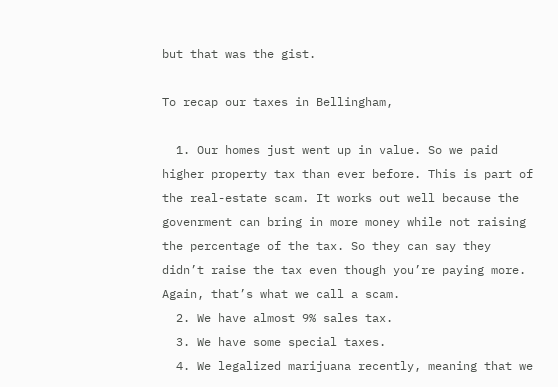but that was the gist.

To recap our taxes in Bellingham,

  1. Our homes just went up in value. So we paid higher property tax than ever before. This is part of the real-estate scam. It works out well because the govenrment can bring in more money while not raising the percentage of the tax. So they can say they didn’t raise the tax even though you’re paying more. Again, that’s what we call a scam.
  2. We have almost 9% sales tax.
  3. We have some special taxes.
  4. We legalized marijuana recently, meaning that we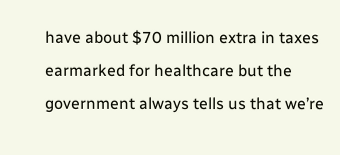have about $70 million extra in taxes earmarked for healthcare but the government always tells us that we’re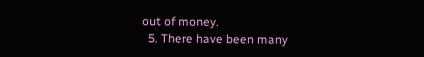out of money.
  5. There have been many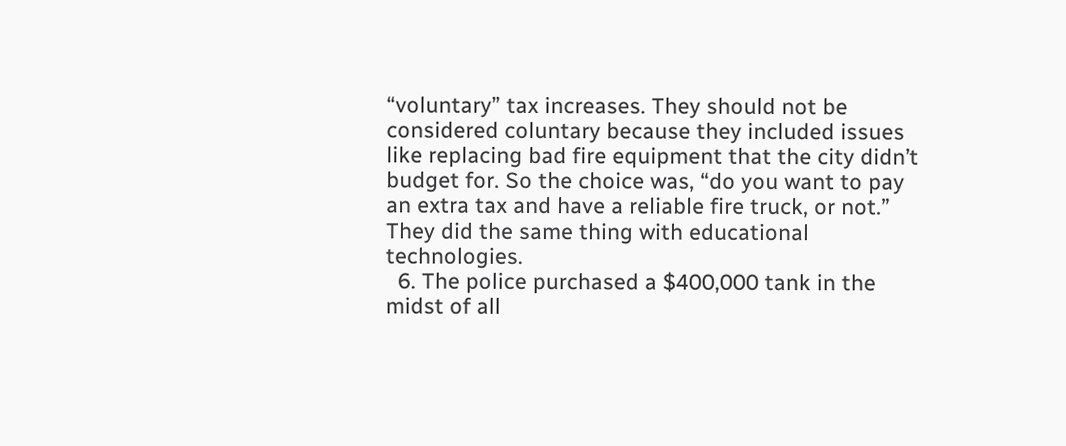“voluntary” tax increases. They should not be considered coluntary because they included issues like replacing bad fire equipment that the city didn’t budget for. So the choice was, “do you want to pay an extra tax and have a reliable fire truck, or not.” They did the same thing with educational technologies.
  6. The police purchased a $400,000 tank in the midst of all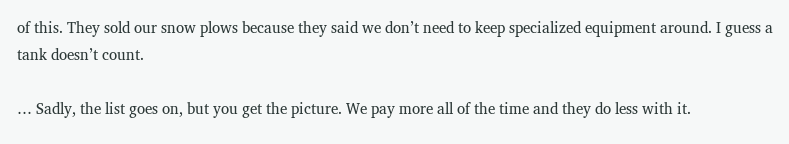of this. They sold our snow plows because they said we don’t need to keep specialized equipment around. I guess a tank doesn’t count.

… Sadly, the list goes on, but you get the picture. We pay more all of the time and they do less with it.